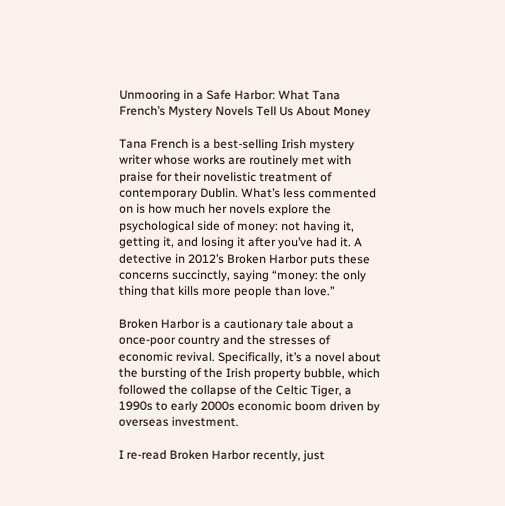Unmooring in a Safe Harbor: What Tana French’s Mystery Novels Tell Us About Money

Tana French is a best-selling Irish mystery writer whose works are routinely met with praise for their novelistic treatment of contemporary Dublin. What’s less commented on is how much her novels explore the psychological side of money: not having it, getting it, and losing it after you’ve had it. A detective in 2012’s Broken Harbor puts these concerns succinctly, saying “money: the only thing that kills more people than love.”

Broken Harbor is a cautionary tale about a once-poor country and the stresses of economic revival. Specifically, it’s a novel about the bursting of the Irish property bubble, which followed the collapse of the Celtic Tiger, a 1990s to early 2000s economic boom driven by overseas investment.

I re-read Broken Harbor recently, just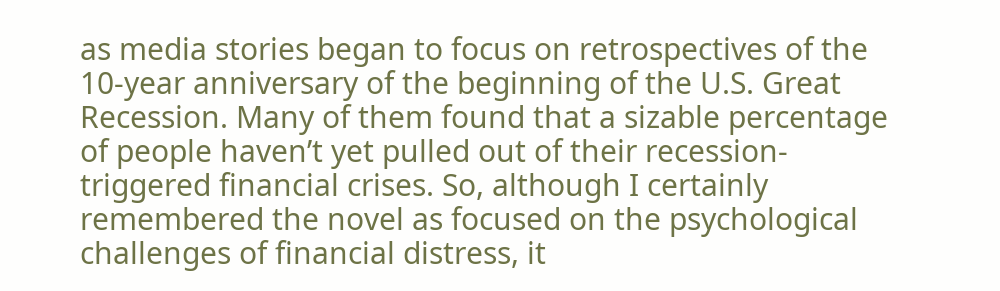as media stories began to focus on retrospectives of the 10-year anniversary of the beginning of the U.S. Great Recession. Many of them found that a sizable percentage of people haven’t yet pulled out of their recession-triggered financial crises. So, although I certainly remembered the novel as focused on the psychological challenges of financial distress, it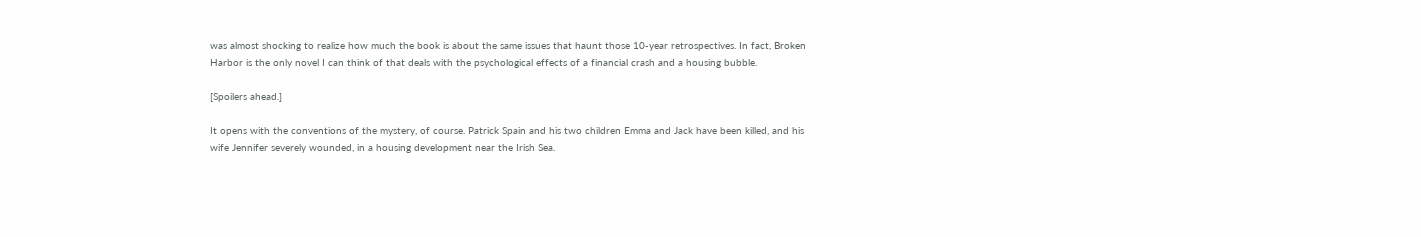was almost shocking to realize how much the book is about the same issues that haunt those 10-year retrospectives. In fact, Broken Harbor is the only novel I can think of that deals with the psychological effects of a financial crash and a housing bubble.

[Spoilers ahead.]

It opens with the conventions of the mystery, of course. Patrick Spain and his two children Emma and Jack have been killed, and his wife Jennifer severely wounded, in a housing development near the Irish Sea.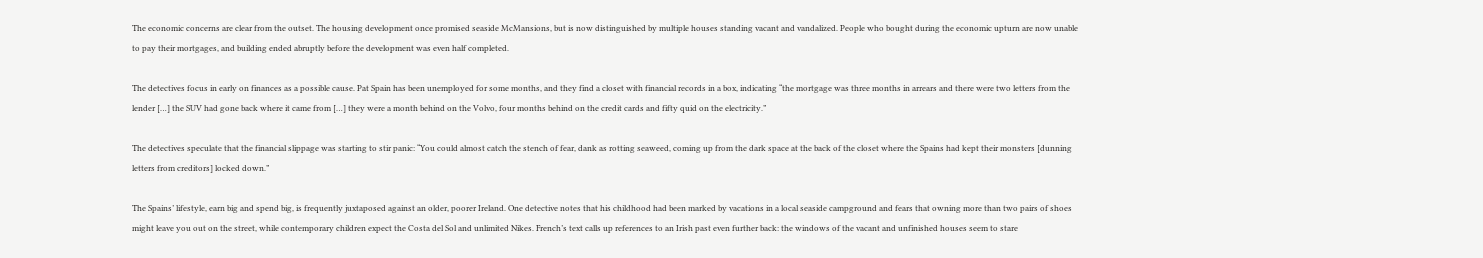The economic concerns are clear from the outset. The housing development once promised seaside McMansions, but is now distinguished by multiple houses standing vacant and vandalized. People who bought during the economic upturn are now unable to pay their mortgages, and building ended abruptly before the development was even half completed.

The detectives focus in early on finances as a possible cause. Pat Spain has been unemployed for some months, and they find a closet with financial records in a box, indicating “the mortgage was three months in arrears and there were two letters from the lender […] the SUV had gone back where it came from […] they were a month behind on the Volvo, four months behind on the credit cards and fifty quid on the electricity.”

The detectives speculate that the financial slippage was starting to stir panic: “You could almost catch the stench of fear, dank as rotting seaweed, coming up from the dark space at the back of the closet where the Spains had kept their monsters [dunning letters from creditors] locked down.”

The Spains’ lifestyle, earn big and spend big, is frequently juxtaposed against an older, poorer Ireland. One detective notes that his childhood had been marked by vacations in a local seaside campground and fears that owning more than two pairs of shoes might leave you out on the street, while contemporary children expect the Costa del Sol and unlimited Nikes. French’s text calls up references to an Irish past even further back: the windows of the vacant and unfinished houses seem to stare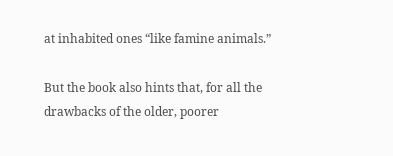at inhabited ones “like famine animals.”

But the book also hints that, for all the drawbacks of the older, poorer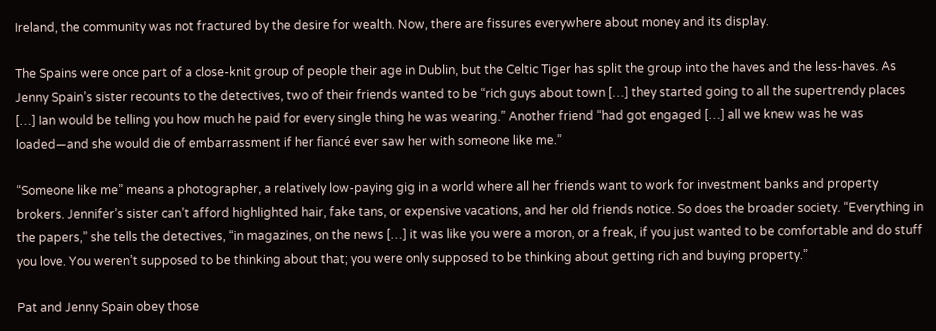Ireland, the community was not fractured by the desire for wealth. Now, there are fissures everywhere about money and its display.

The Spains were once part of a close-knit group of people their age in Dublin, but the Celtic Tiger has split the group into the haves and the less-haves. As Jenny Spain’s sister recounts to the detectives, two of their friends wanted to be “rich guys about town […] they started going to all the supertrendy places […] Ian would be telling you how much he paid for every single thing he was wearing.” Another friend “had got engaged […] all we knew was he was loaded—and she would die of embarrassment if her fiancé ever saw her with someone like me.”

“Someone like me” means a photographer, a relatively low-paying gig in a world where all her friends want to work for investment banks and property brokers. Jennifer’s sister can’t afford highlighted hair, fake tans, or expensive vacations, and her old friends notice. So does the broader society. “Everything in the papers,” she tells the detectives, “in magazines, on the news […] it was like you were a moron, or a freak, if you just wanted to be comfortable and do stuff you love. You weren’t supposed to be thinking about that; you were only supposed to be thinking about getting rich and buying property.”

Pat and Jenny Spain obey those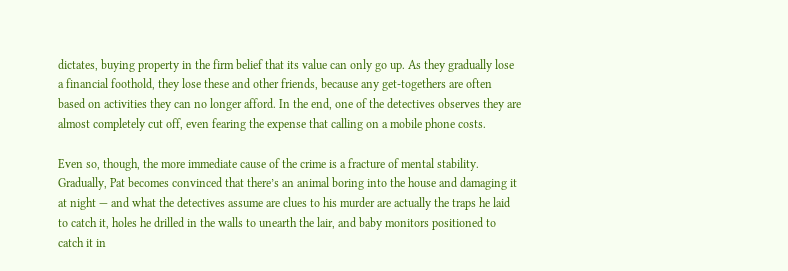dictates, buying property in the firm belief that its value can only go up. As they gradually lose a financial foothold, they lose these and other friends, because any get-togethers are often based on activities they can no longer afford. In the end, one of the detectives observes they are almost completely cut off, even fearing the expense that calling on a mobile phone costs.

Even so, though, the more immediate cause of the crime is a fracture of mental stability. Gradually, Pat becomes convinced that there’s an animal boring into the house and damaging it at night — and what the detectives assume are clues to his murder are actually the traps he laid to catch it, holes he drilled in the walls to unearth the lair, and baby monitors positioned to catch it in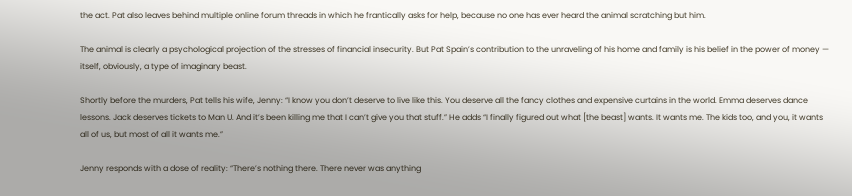the act. Pat also leaves behind multiple online forum threads in which he frantically asks for help, because no one has ever heard the animal scratching but him.

The animal is clearly a psychological projection of the stresses of financial insecurity. But Pat Spain’s contribution to the unraveling of his home and family is his belief in the power of money — itself, obviously, a type of imaginary beast.

Shortly before the murders, Pat tells his wife, Jenny: “I know you don’t deserve to live like this. You deserve all the fancy clothes and expensive curtains in the world. Emma deserves dance lessons. Jack deserves tickets to Man U. And it’s been killing me that I can’t give you that stuff.” He adds “I finally figured out what [the beast] wants. It wants me. The kids too, and you, it wants all of us, but most of all it wants me.”

Jenny responds with a dose of reality: “There’s nothing there. There never was anything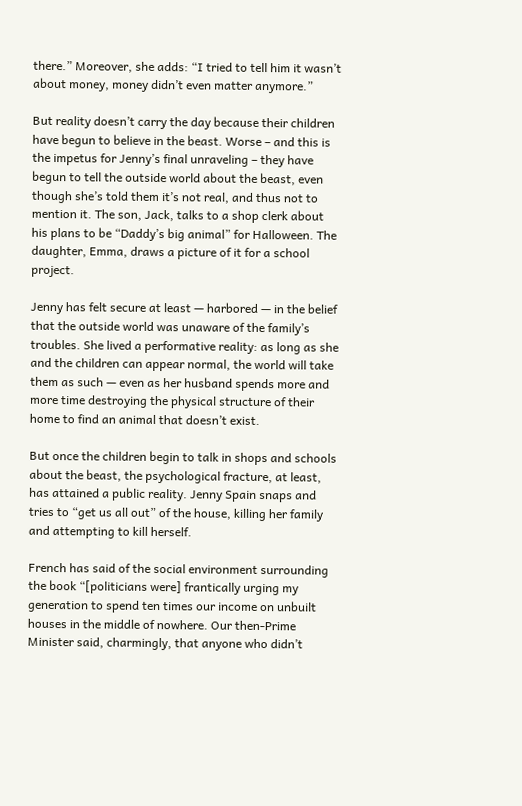there.” Moreover, she adds: “I tried to tell him it wasn’t about money, money didn’t even matter anymore.”

But reality doesn’t carry the day because their children have begun to believe in the beast. Worse – and this is the impetus for Jenny’s final unraveling – they have begun to tell the outside world about the beast, even though she’s told them it’s not real, and thus not to mention it. The son, Jack, talks to a shop clerk about his plans to be “Daddy’s big animal” for Halloween. The daughter, Emma, draws a picture of it for a school project.

Jenny has felt secure at least — harbored — in the belief that the outside world was unaware of the family’s troubles. She lived a performative reality: as long as she and the children can appear normal, the world will take them as such — even as her husband spends more and more time destroying the physical structure of their home to find an animal that doesn’t exist.

But once the children begin to talk in shops and schools about the beast, the psychological fracture, at least, has attained a public reality. Jenny Spain snaps and tries to “get us all out” of the house, killing her family and attempting to kill herself.

French has said of the social environment surrounding the book “[politicians were] frantically urging my generation to spend ten times our income on unbuilt houses in the middle of nowhere. Our then-Prime Minister said, charmingly, that anyone who didn’t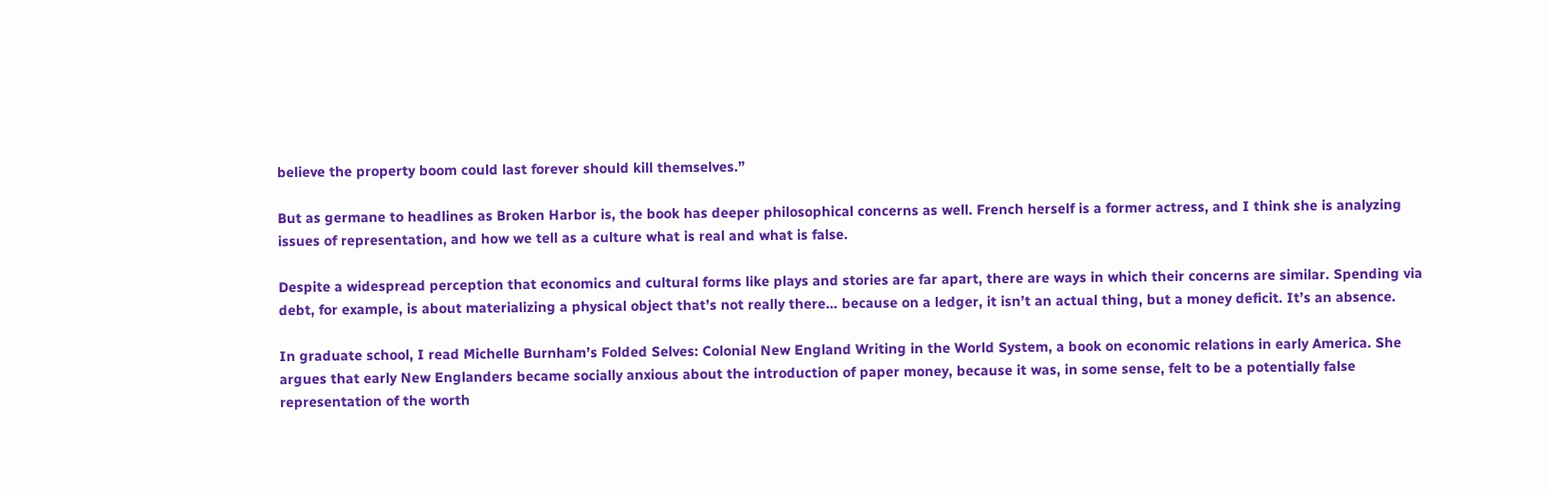believe the property boom could last forever should kill themselves.”

But as germane to headlines as Broken Harbor is, the book has deeper philosophical concerns as well. French herself is a former actress, and I think she is analyzing issues of representation, and how we tell as a culture what is real and what is false.

Despite a widespread perception that economics and cultural forms like plays and stories are far apart, there are ways in which their concerns are similar. Spending via debt, for example, is about materializing a physical object that’s not really there… because on a ledger, it isn’t an actual thing, but a money deficit. It’s an absence.

In graduate school, I read Michelle Burnham’s Folded Selves: Colonial New England Writing in the World System, a book on economic relations in early America. She argues that early New Englanders became socially anxious about the introduction of paper money, because it was, in some sense, felt to be a potentially false representation of the worth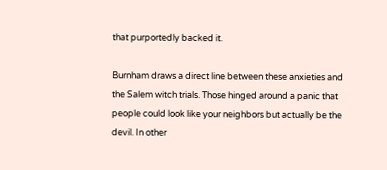that purportedly backed it.

Burnham draws a direct line between these anxieties and the Salem witch trials. Those hinged around a panic that people could look like your neighbors but actually be the devil. In other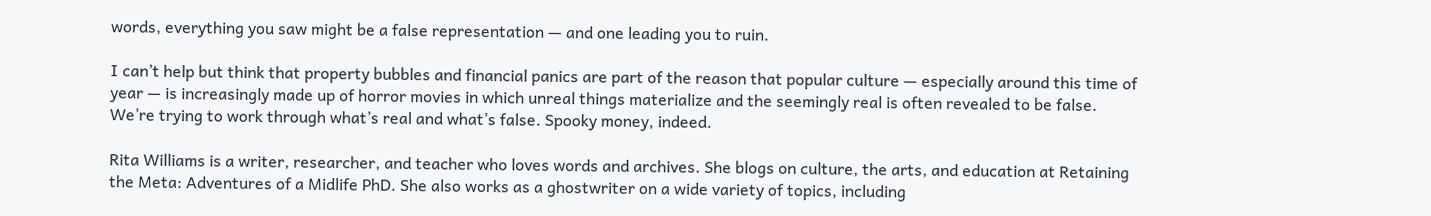words, everything you saw might be a false representation — and one leading you to ruin.

I can’t help but think that property bubbles and financial panics are part of the reason that popular culture — especially around this time of year — is increasingly made up of horror movies in which unreal things materialize and the seemingly real is often revealed to be false. We’re trying to work through what’s real and what’s false. Spooky money, indeed.

Rita Williams is a writer, researcher, and teacher who loves words and archives. She blogs on culture, the arts, and education at Retaining the Meta: Adventures of a Midlife PhD. She also works as a ghostwriter on a wide variety of topics, including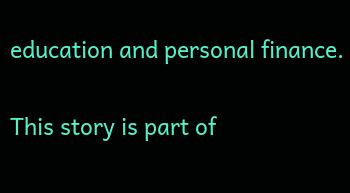education and personal finance.

This story is part of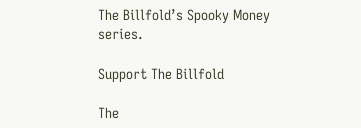The Billfold’s Spooky Money series.

Support The Billfold

The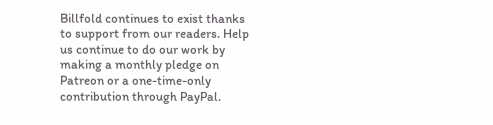Billfold continues to exist thanks to support from our readers. Help us continue to do our work by making a monthly pledge on Patreon or a one-time-only contribution through PayPal.